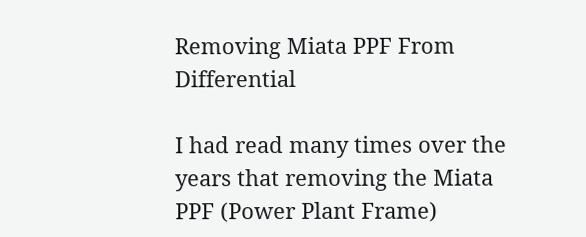Removing Miata PPF From Differential

I had read many times over the years that removing the Miata PPF (Power Plant Frame)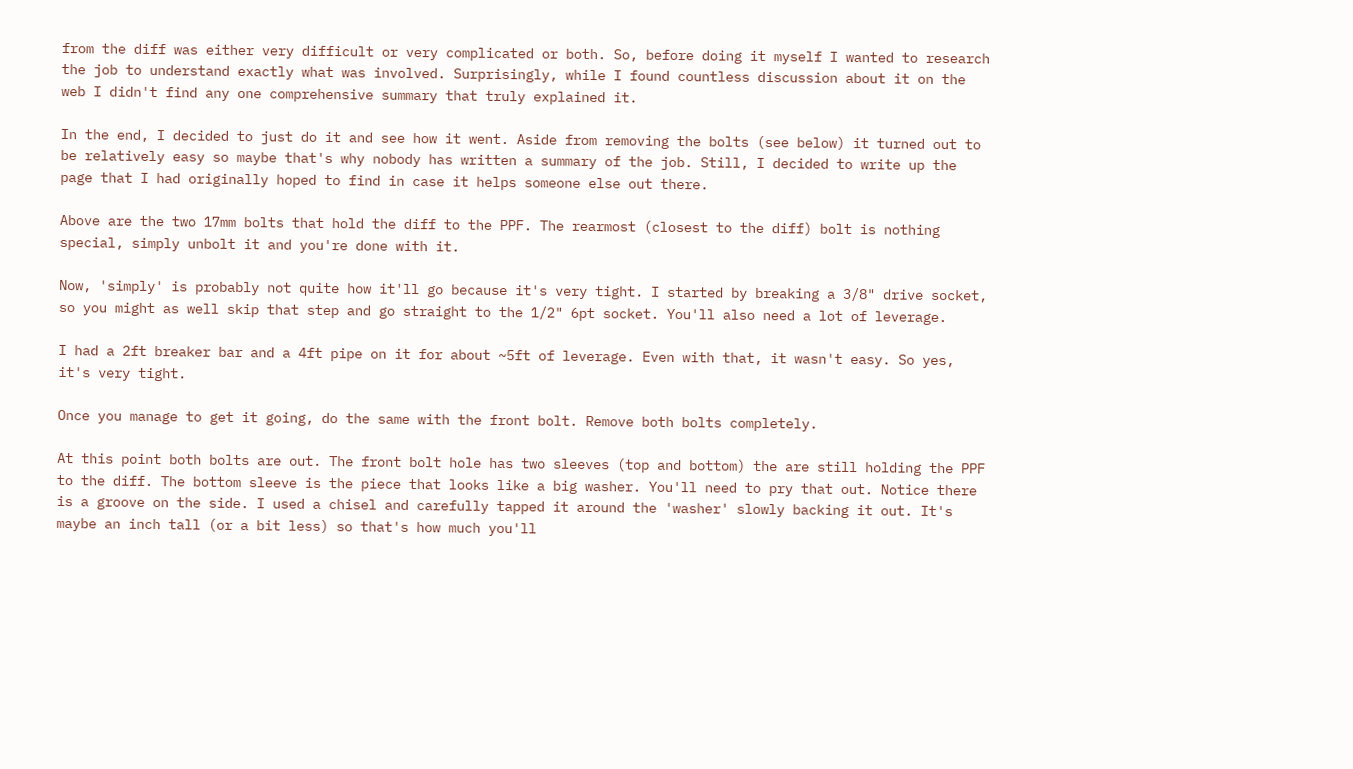from the diff was either very difficult or very complicated or both. So, before doing it myself I wanted to research the job to understand exactly what was involved. Surprisingly, while I found countless discussion about it on the web I didn't find any one comprehensive summary that truly explained it.

In the end, I decided to just do it and see how it went. Aside from removing the bolts (see below) it turned out to be relatively easy so maybe that's why nobody has written a summary of the job. Still, I decided to write up the page that I had originally hoped to find in case it helps someone else out there.

Above are the two 17mm bolts that hold the diff to the PPF. The rearmost (closest to the diff) bolt is nothing special, simply unbolt it and you're done with it.

Now, 'simply' is probably not quite how it'll go because it's very tight. I started by breaking a 3/8" drive socket, so you might as well skip that step and go straight to the 1/2" 6pt socket. You'll also need a lot of leverage.

I had a 2ft breaker bar and a 4ft pipe on it for about ~5ft of leverage. Even with that, it wasn't easy. So yes, it's very tight.

Once you manage to get it going, do the same with the front bolt. Remove both bolts completely.

At this point both bolts are out. The front bolt hole has two sleeves (top and bottom) the are still holding the PPF to the diff. The bottom sleeve is the piece that looks like a big washer. You'll need to pry that out. Notice there is a groove on the side. I used a chisel and carefully tapped it around the 'washer' slowly backing it out. It's maybe an inch tall (or a bit less) so that's how much you'll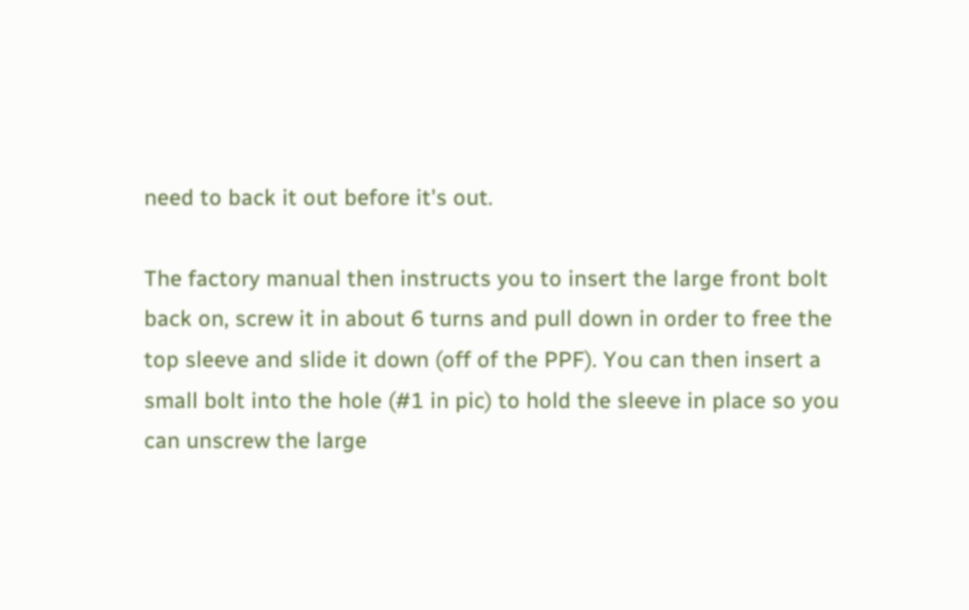need to back it out before it's out.

The factory manual then instructs you to insert the large front bolt back on, screw it in about 6 turns and pull down in order to free the top sleeve and slide it down (off of the PPF). You can then insert a small bolt into the hole (#1 in pic) to hold the sleeve in place so you can unscrew the large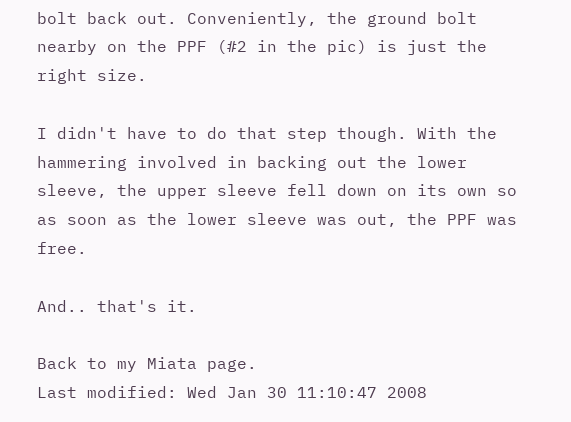bolt back out. Conveniently, the ground bolt nearby on the PPF (#2 in the pic) is just the right size.

I didn't have to do that step though. With the hammering involved in backing out the lower sleeve, the upper sleeve fell down on its own so as soon as the lower sleeve was out, the PPF was free.

And.. that's it.

Back to my Miata page.
Last modified: Wed Jan 30 11:10:47 2008